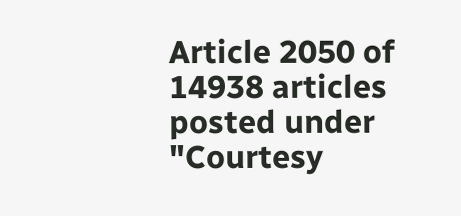Article 2050 of 14938 articles posted under "Courtesy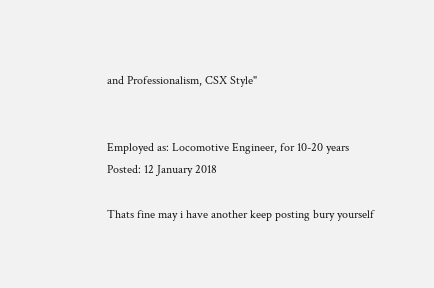and Professionalism, CSX Style"


Employed as: Locomotive Engineer, for 10-20 years
Posted: 12 January 2018

Thats fine may i have another keep posting bury yourself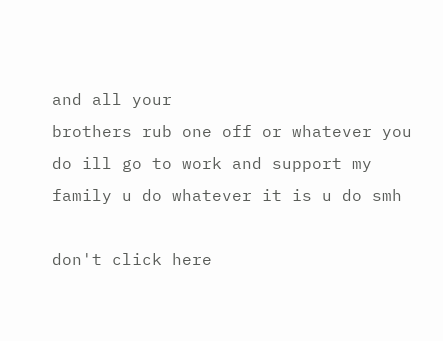and all your
brothers rub one off or whatever you do ill go to work and support my
family u do whatever it is u do smh

don't click here